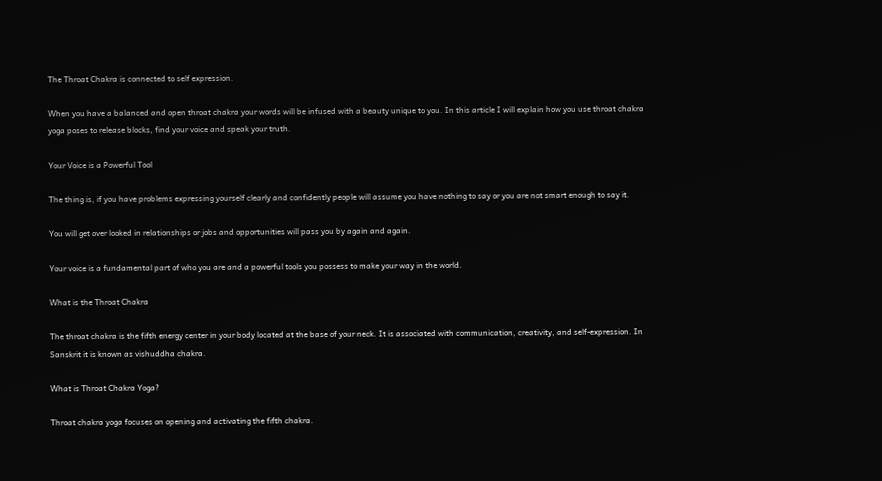The Throat Chakra is connected to self expression.

When you have a balanced and open throat chakra your words will be infused with a beauty unique to you. In this article I will explain how you use throat chakra yoga poses to release blocks, find your voice and speak your truth.

Your Voice is a Powerful Tool

The thing is, if you have problems expressing yourself clearly and confidently people will assume you have nothing to say or you are not smart enough to say it.

You will get over looked in relationships or jobs and opportunities will pass you by again and again.

Your voice is a fundamental part of who you are and a powerful tools you possess to make your way in the world.

What is the Throat Chakra

The throat chakra is the fifth energy center in your body located at the base of your neck. It is associated with communication, creativity, and self-expression. In Sanskrit it is known as vishuddha chakra.

What is Throat Chakra Yoga?

Throat chakra yoga focuses on opening and activating the fifth chakra.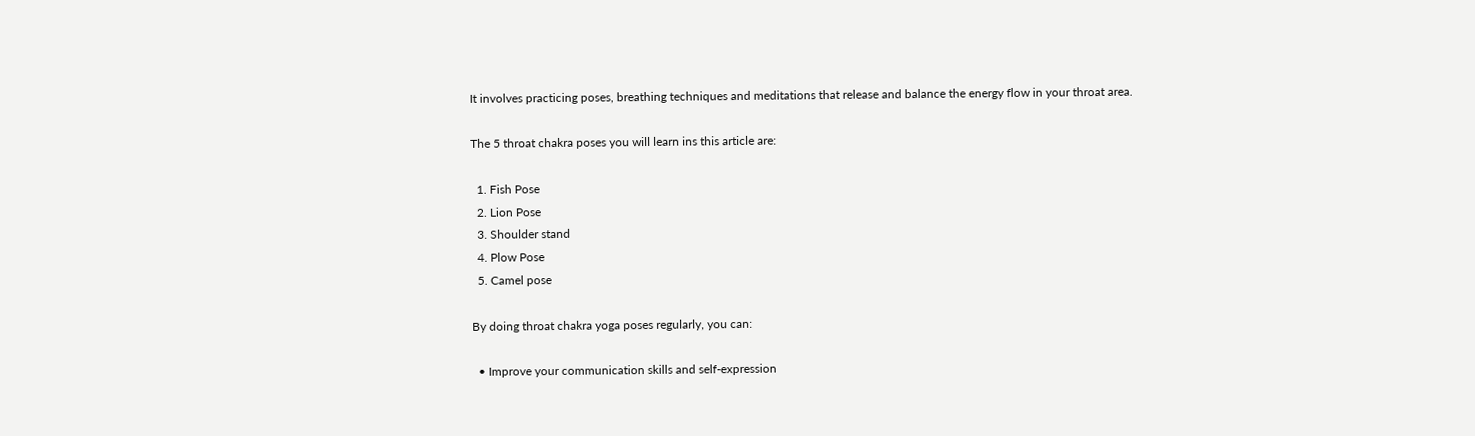It involves practicing poses, breathing techniques and meditations that release and balance the energy flow in your throat area.

The 5 throat chakra poses you will learn ins this article are:

  1. Fish Pose
  2. Lion Pose
  3. Shoulder stand
  4. Plow Pose
  5. Camel pose

By doing throat chakra yoga poses regularly, you can:

  • Improve your communication skills and self-expression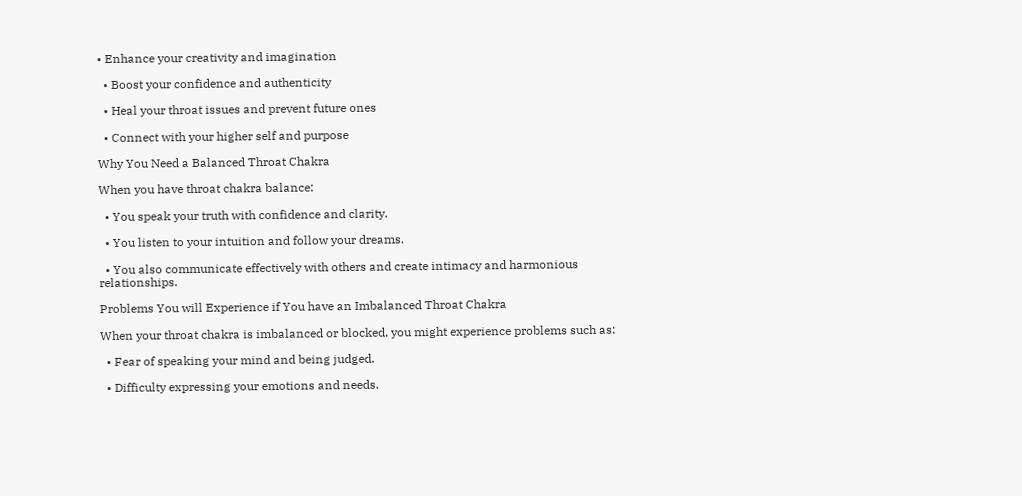• Enhance your creativity and imagination

  • Boost your confidence and authenticity

  • Heal your throat issues and prevent future ones

  • Connect with your higher self and purpose

Why You Need a Balanced Throat Chakra

When you have throat chakra balance:

  • You speak your truth with confidence and clarity.

  • You listen to your intuition and follow your dreams.

  • You also communicate effectively with others and create intimacy and harmonious relationships.

Problems You will Experience if You have an Imbalanced Throat Chakra

When your throat chakra is imbalanced or blocked, you might experience problems such as:

  • Fear of speaking your mind and being judged.

  • Difficulty expressing your emotions and needs.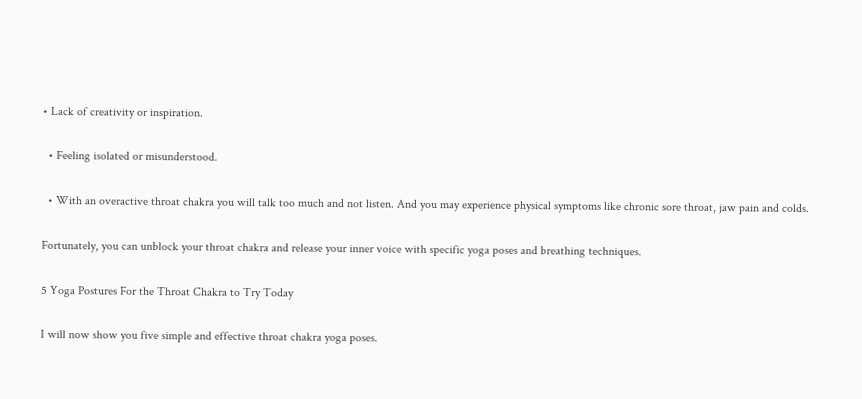• Lack of creativity or inspiration.

  • Feeling isolated or misunderstood.

  • With an overactive throat chakra you will talk too much and not listen. And you may experience physical symptoms like chronic sore throat, jaw pain and colds.

Fortunately, you can unblock your throat chakra and release your inner voice with specific yoga poses and breathing techniques.

5 Yoga Postures For the Throat Chakra to Try Today

I will now show you five simple and effective throat chakra yoga poses.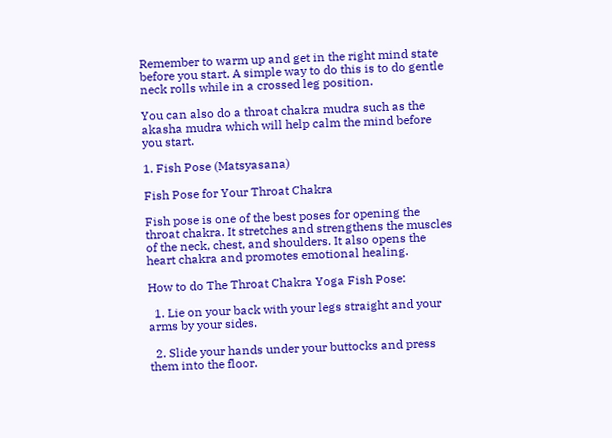Remember to warm up and get in the right mind state before you start. A simple way to do this is to do gentle neck rolls while in a crossed leg position.

You can also do a throat chakra mudra such as the akasha mudra which will help calm the mind before you start.

1. Fish Pose (Matsyasana)

Fish Pose for Your Throat Chakra

Fish pose is one of the best poses for opening the throat chakra. It stretches and strengthens the muscles of the neck, chest, and shoulders. It also opens the heart chakra and promotes emotional healing.

How to do The Throat Chakra Yoga Fish Pose:

  1. Lie on your back with your legs straight and your arms by your sides.

  2. Slide your hands under your buttocks and press them into the floor.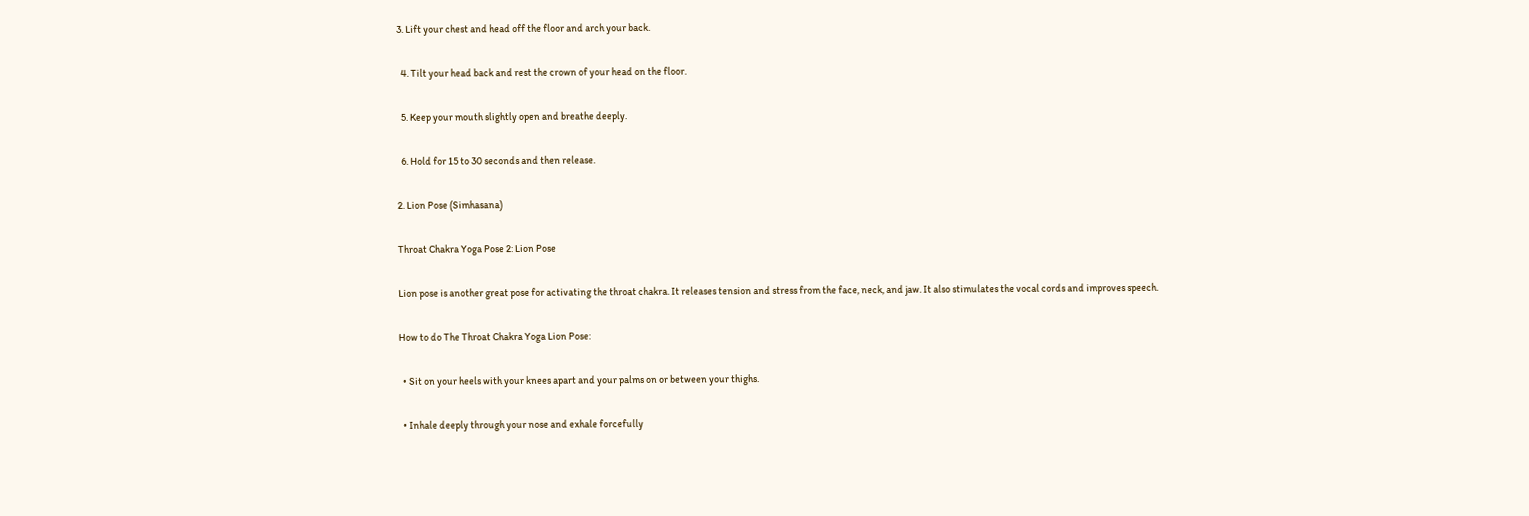3. Lift your chest and head off the floor and arch your back.

  4. Tilt your head back and rest the crown of your head on the floor.

  5. Keep your mouth slightly open and breathe deeply.

  6. Hold for 15 to 30 seconds and then release.

2. Lion Pose (Simhasana)

Throat Chakra Yoga Pose 2: Lion Pose

Lion pose is another great pose for activating the throat chakra. It releases tension and stress from the face, neck, and jaw. It also stimulates the vocal cords and improves speech.

How to do The Throat Chakra Yoga Lion Pose:

  • Sit on your heels with your knees apart and your palms on or between your thighs.

  • Inhale deeply through your nose and exhale forcefully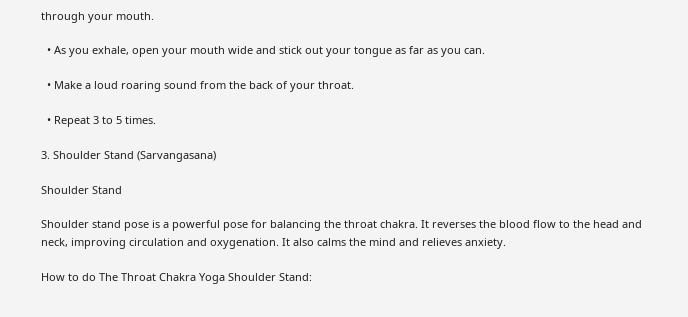through your mouth.

  • As you exhale, open your mouth wide and stick out your tongue as far as you can.

  • Make a loud roaring sound from the back of your throat.

  • Repeat 3 to 5 times.

3. Shoulder Stand (Sarvangasana)

Shoulder Stand

Shoulder stand pose is a powerful pose for balancing the throat chakra. It reverses the blood flow to the head and neck, improving circulation and oxygenation. It also calms the mind and relieves anxiety.

How to do The Throat Chakra Yoga Shoulder Stand: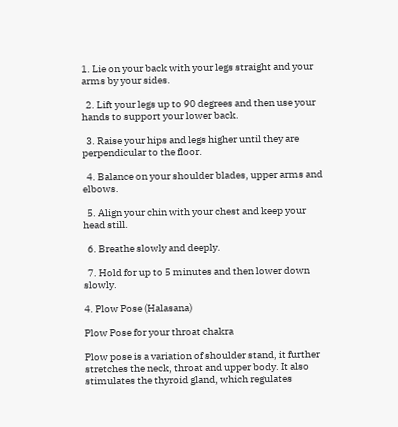1. Lie on your back with your legs straight and your arms by your sides.

  2. Lift your legs up to 90 degrees and then use your hands to support your lower back.

  3. Raise your hips and legs higher until they are perpendicular to the floor.

  4. Balance on your shoulder blades, upper arms and elbows.

  5. Align your chin with your chest and keep your head still.

  6. Breathe slowly and deeply.

  7. Hold for up to 5 minutes and then lower down slowly.

4. Plow Pose (Halasana)

Plow Pose for your throat chakra

Plow pose is a variation of shoulder stand, it further stretches the neck, throat and upper body. It also stimulates the thyroid gland, which regulates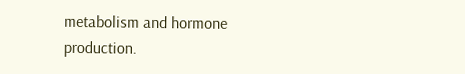metabolism and hormone production.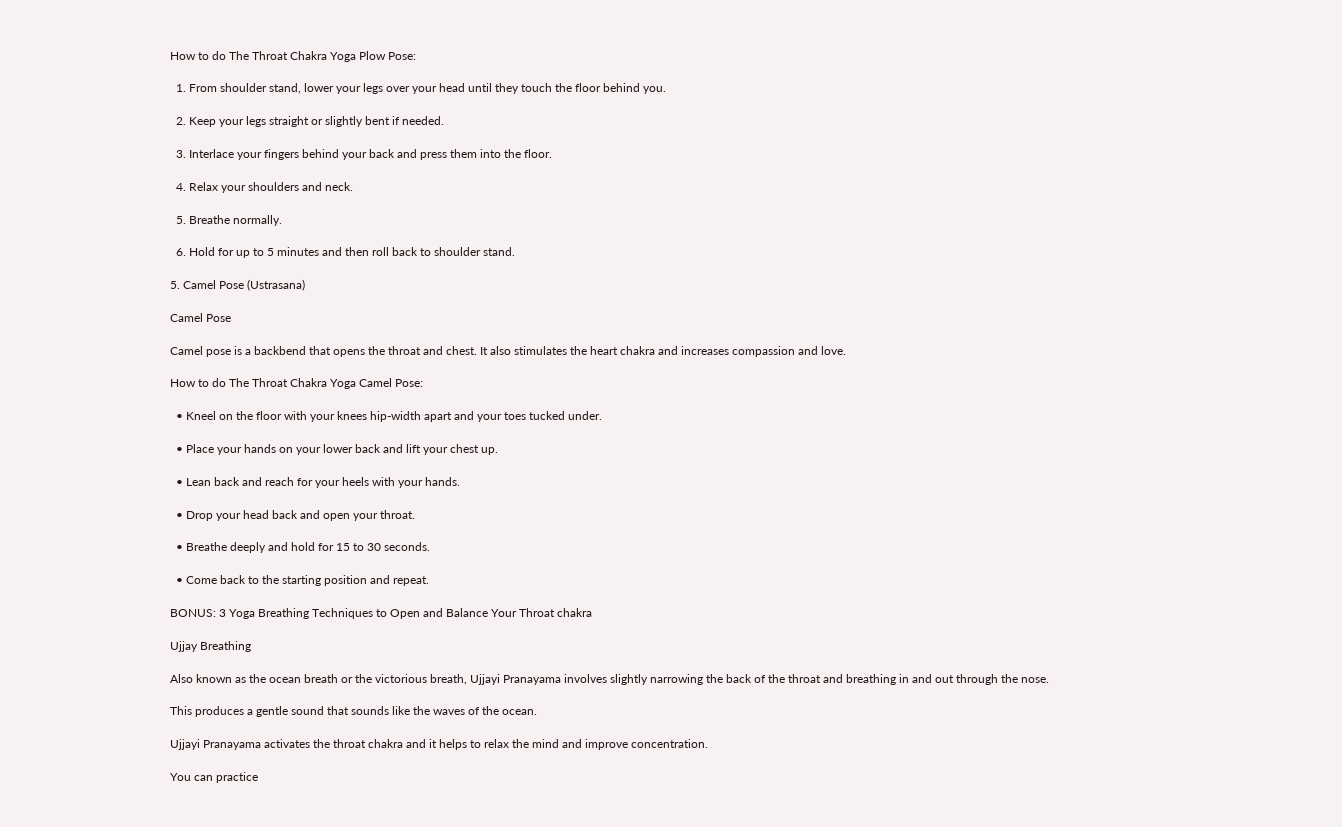How to do The Throat Chakra Yoga Plow Pose:

  1. From shoulder stand, lower your legs over your head until they touch the floor behind you.

  2. Keep your legs straight or slightly bent if needed.

  3. Interlace your fingers behind your back and press them into the floor.

  4. Relax your shoulders and neck.

  5. Breathe normally.

  6. Hold for up to 5 minutes and then roll back to shoulder stand.

5. Camel Pose (Ustrasana)

Camel Pose

Camel pose is a backbend that opens the throat and chest. It also stimulates the heart chakra and increases compassion and love.

How to do The Throat Chakra Yoga Camel Pose:

  • Kneel on the floor with your knees hip-width apart and your toes tucked under.

  • Place your hands on your lower back and lift your chest up.

  • Lean back and reach for your heels with your hands.

  • Drop your head back and open your throat.

  • Breathe deeply and hold for 15 to 30 seconds.

  • Come back to the starting position and repeat.

BONUS: 3 Yoga Breathing Techniques to Open and Balance Your Throat chakra

Ujjay Breathing

Also known as the ocean breath or the victorious breath, Ujjayi Pranayama involves slightly narrowing the back of the throat and breathing in and out through the nose.

This produces a gentle sound that sounds like the waves of the ocean.

Ujjayi Pranayama activates the throat chakra and it helps to relax the mind and improve concentration.

You can practice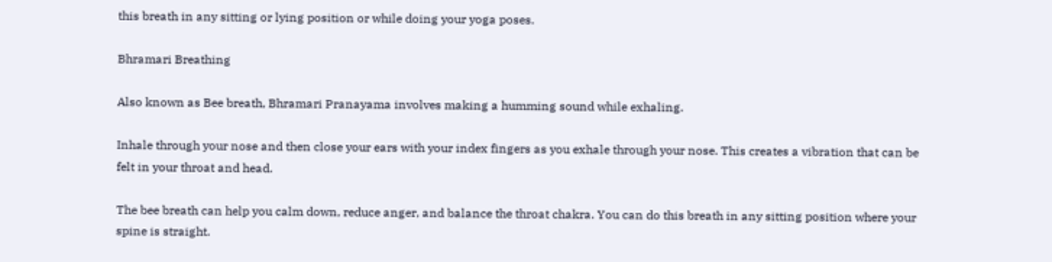this breath in any sitting or lying position or while doing your yoga poses.

Bhramari Breathing

Also known as Bee breath, Bhramari Pranayama involves making a humming sound while exhaling.

Inhale through your nose and then close your ears with your index fingers as you exhale through your nose. This creates a vibration that can be felt in your throat and head.

The bee breath can help you calm down, reduce anger, and balance the throat chakra. You can do this breath in any sitting position where your spine is straight.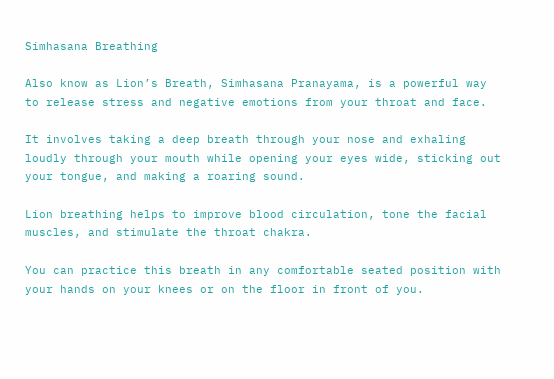Simhasana Breathing

Also know as Lion’s Breath, Simhasana Pranayama, is a powerful way to release stress and negative emotions from your throat and face.

It involves taking a deep breath through your nose and exhaling loudly through your mouth while opening your eyes wide, sticking out your tongue, and making a roaring sound.

Lion breathing helps to improve blood circulation, tone the facial muscles, and stimulate the throat chakra.

You can practice this breath in any comfortable seated position with your hands on your knees or on the floor in front of you.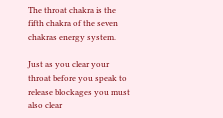The throat chakra is the fifth chakra of the seven chakras energy system.

Just as you clear your throat before you speak to release blockages you must also clear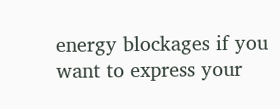energy blockages if you want to express your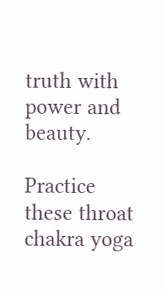truth with power and beauty.

Practice these throat chakra yoga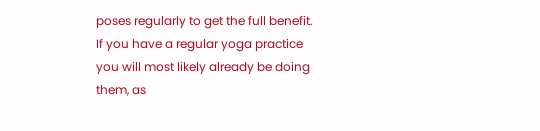poses regularly to get the full benefit. If you have a regular yoga practice you will most likely already be doing them, as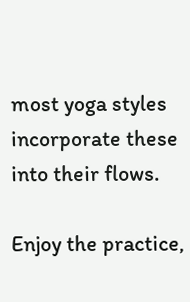most yoga styles incorporate these into their flows.

Enjoy the practice,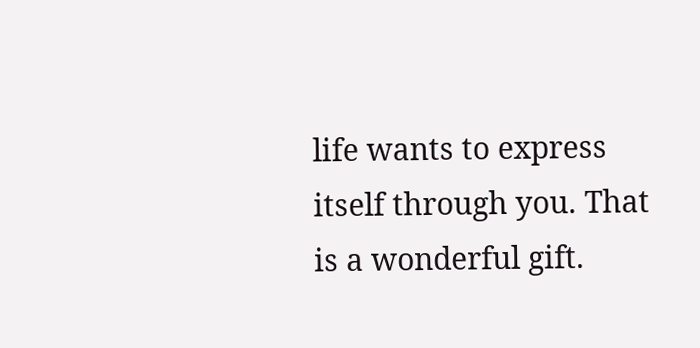life wants to express itself through you. That is a wonderful gift.